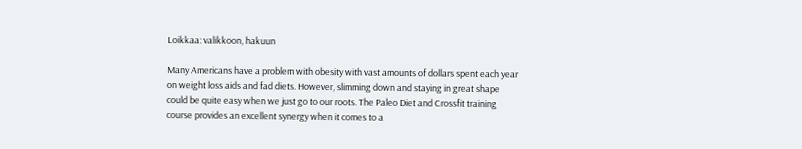Loikkaa: valikkoon, hakuun

Many Americans have a problem with obesity with vast amounts of dollars spent each year on weight loss aids and fad diets. However, slimming down and staying in great shape could be quite easy when we just go to our roots. The Paleo Diet and Crossfit training course provides an excellent synergy when it comes to a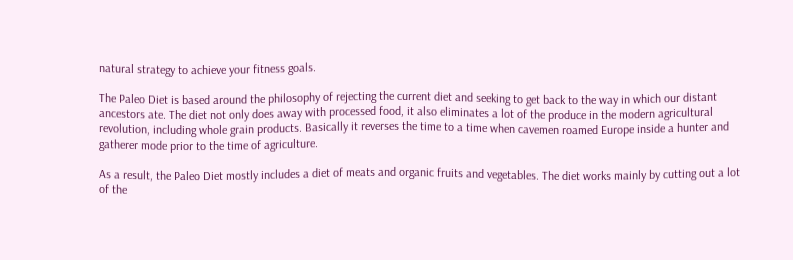natural strategy to achieve your fitness goals.

The Paleo Diet is based around the philosophy of rejecting the current diet and seeking to get back to the way in which our distant ancestors ate. The diet not only does away with processed food, it also eliminates a lot of the produce in the modern agricultural revolution, including whole grain products. Basically it reverses the time to a time when cavemen roamed Europe inside a hunter and gatherer mode prior to the time of agriculture.

As a result, the Paleo Diet mostly includes a diet of meats and organic fruits and vegetables. The diet works mainly by cutting out a lot of the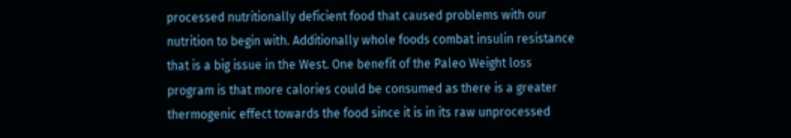processed nutritionally deficient food that caused problems with our nutrition to begin with. Additionally whole foods combat insulin resistance that is a big issue in the West. One benefit of the Paleo Weight loss program is that more calories could be consumed as there is a greater thermogenic effect towards the food since it is in its raw unprocessed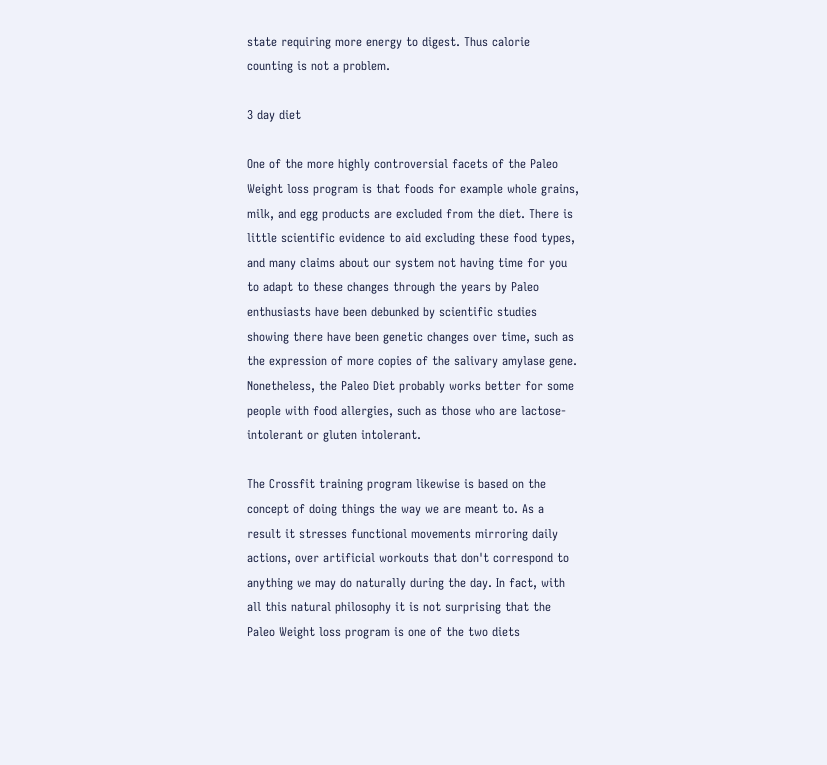state requiring more energy to digest. Thus calorie counting is not a problem.

3 day diet

One of the more highly controversial facets of the Paleo Weight loss program is that foods for example whole grains, milk, and egg products are excluded from the diet. There is little scientific evidence to aid excluding these food types, and many claims about our system not having time for you to adapt to these changes through the years by Paleo enthusiasts have been debunked by scientific studies showing there have been genetic changes over time, such as the expression of more copies of the salivary amylase gene. Nonetheless, the Paleo Diet probably works better for some people with food allergies, such as those who are lactose-intolerant or gluten intolerant.

The Crossfit training program likewise is based on the concept of doing things the way we are meant to. As a result it stresses functional movements mirroring daily actions, over artificial workouts that don't correspond to anything we may do naturally during the day. In fact, with all this natural philosophy it is not surprising that the Paleo Weight loss program is one of the two diets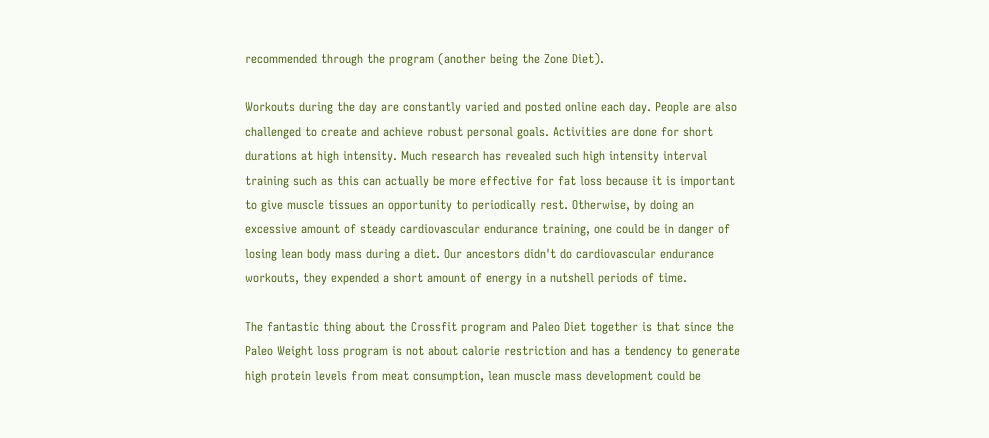recommended through the program (another being the Zone Diet).

Workouts during the day are constantly varied and posted online each day. People are also challenged to create and achieve robust personal goals. Activities are done for short durations at high intensity. Much research has revealed such high intensity interval training such as this can actually be more effective for fat loss because it is important to give muscle tissues an opportunity to periodically rest. Otherwise, by doing an excessive amount of steady cardiovascular endurance training, one could be in danger of losing lean body mass during a diet. Our ancestors didn't do cardiovascular endurance workouts, they expended a short amount of energy in a nutshell periods of time.

The fantastic thing about the Crossfit program and Paleo Diet together is that since the Paleo Weight loss program is not about calorie restriction and has a tendency to generate high protein levels from meat consumption, lean muscle mass development could be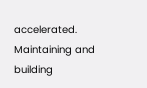accelerated. Maintaining and building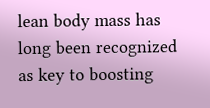lean body mass has long been recognized as key to boosting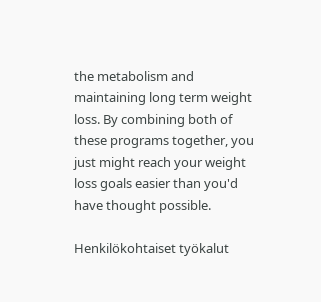the metabolism and maintaining long term weight loss. By combining both of these programs together, you just might reach your weight loss goals easier than you'd have thought possible.

Henkilökohtaiset työkalut